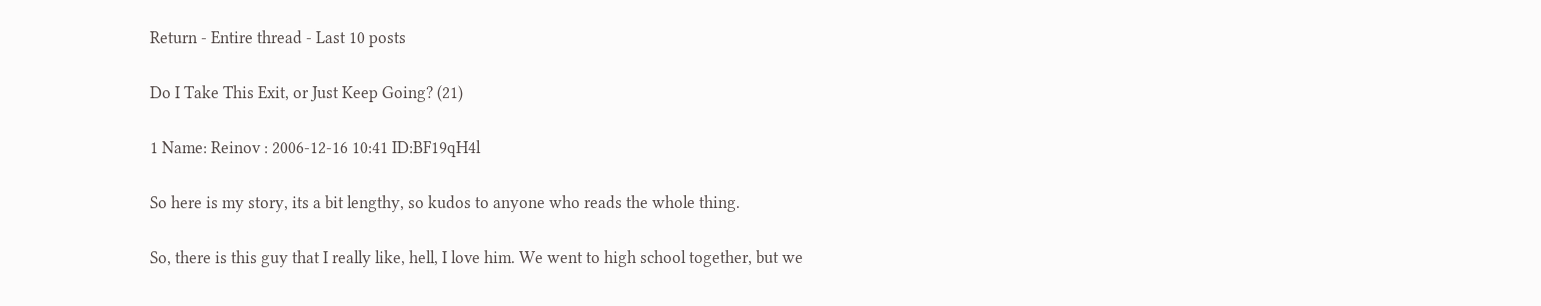Return - Entire thread - Last 10 posts

Do I Take This Exit, or Just Keep Going? (21)

1 Name: Reinov : 2006-12-16 10:41 ID:BF19qH4l

So here is my story, its a bit lengthy, so kudos to anyone who reads the whole thing.

So, there is this guy that I really like, hell, I love him. We went to high school together, but we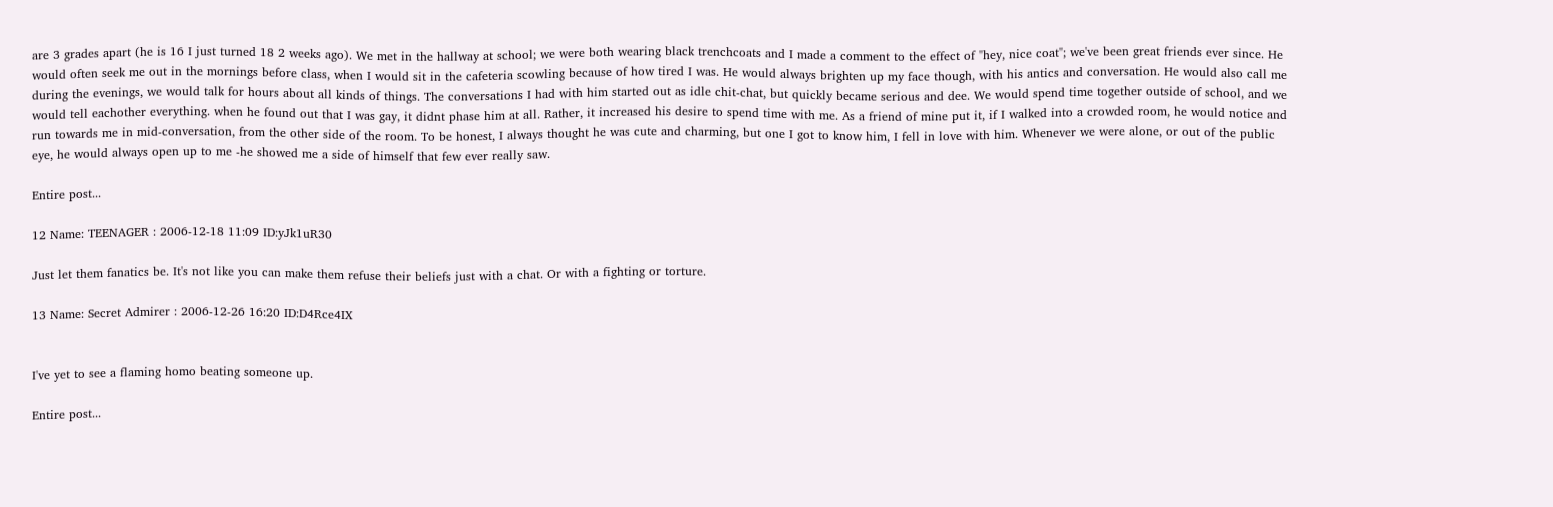are 3 grades apart (he is 16 I just turned 18 2 weeks ago). We met in the hallway at school; we were both wearing black trenchcoats and I made a comment to the effect of "hey, nice coat"; we've been great friends ever since. He would often seek me out in the mornings before class, when I would sit in the cafeteria scowling because of how tired I was. He would always brighten up my face though, with his antics and conversation. He would also call me during the evenings, we would talk for hours about all kinds of things. The conversations I had with him started out as idle chit-chat, but quickly became serious and dee. We would spend time together outside of school, and we would tell eachother everything. when he found out that I was gay, it didnt phase him at all. Rather, it increased his desire to spend time with me. As a friend of mine put it, if I walked into a crowded room, he would notice and run towards me in mid-conversation, from the other side of the room. To be honest, I always thought he was cute and charming, but one I got to know him, I fell in love with him. Whenever we were alone, or out of the public eye, he would always open up to me -he showed me a side of himself that few ever really saw.

Entire post...

12 Name: TEENAGER : 2006-12-18 11:09 ID:yJk1uR30

Just let them fanatics be. It's not like you can make them refuse their beliefs just with a chat. Or with a fighting or torture.

13 Name: Secret Admirer : 2006-12-26 16:20 ID:D4Rce4IX


I've yet to see a flaming homo beating someone up.

Entire post...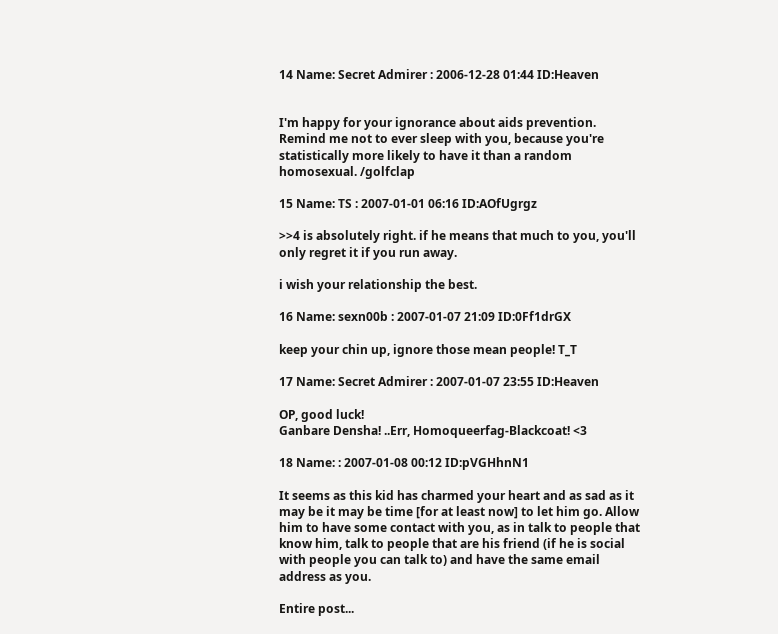14 Name: Secret Admirer : 2006-12-28 01:44 ID:Heaven


I'm happy for your ignorance about aids prevention. Remind me not to ever sleep with you, because you're statistically more likely to have it than a random homosexual. /golfclap

15 Name: TS : 2007-01-01 06:16 ID:AOfUgrgz

>>4 is absolutely right. if he means that much to you, you'll only regret it if you run away.

i wish your relationship the best.

16 Name: sexn00b : 2007-01-07 21:09 ID:0Ff1drGX

keep your chin up, ignore those mean people! T_T

17 Name: Secret Admirer : 2007-01-07 23:55 ID:Heaven

OP, good luck!
Ganbare Densha! ..Err, Homoqueerfag-Blackcoat! <3

18 Name: : 2007-01-08 00:12 ID:pVGHhnN1

It seems as this kid has charmed your heart and as sad as it may be it may be time [for at least now] to let him go. Allow him to have some contact with you, as in talk to people that know him, talk to people that are his friend (if he is social with people you can talk to) and have the same email address as you.

Entire post...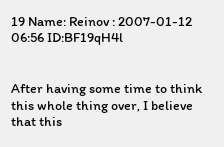19 Name: Reinov : 2007-01-12 06:56 ID:BF19qH4l


After having some time to think this whole thing over, I believe that this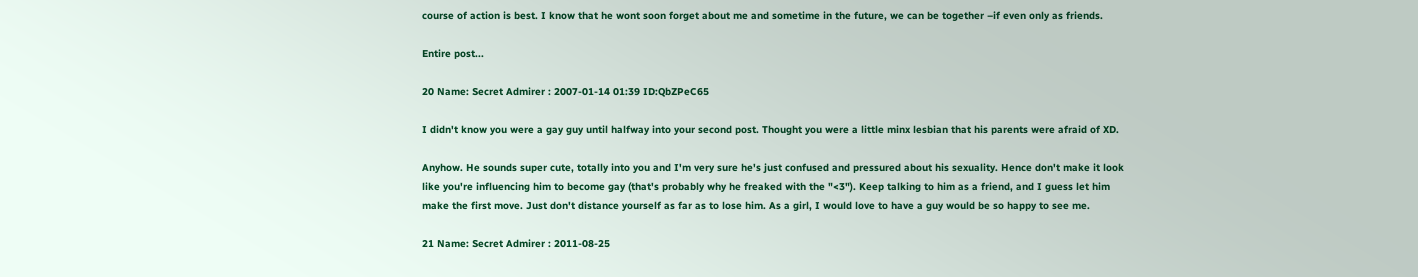course of action is best. I know that he wont soon forget about me and sometime in the future, we can be together –if even only as friends.

Entire post...

20 Name: Secret Admirer : 2007-01-14 01:39 ID:QbZPeC65

I didn't know you were a gay guy until halfway into your second post. Thought you were a little minx lesbian that his parents were afraid of XD.

Anyhow. He sounds super cute, totally into you and I'm very sure he's just confused and pressured about his sexuality. Hence don't make it look like you're influencing him to become gay (that's probably why he freaked with the "<3"). Keep talking to him as a friend, and I guess let him make the first move. Just don't distance yourself as far as to lose him. As a girl, I would love to have a guy would be so happy to see me.

21 Name: Secret Admirer : 2011-08-25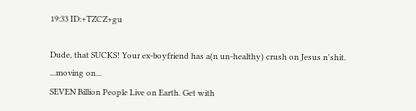19:33 ID:+TZCZ+gu

Dude, that SUCKS! Your ex-boyfriend has a(n un-healthy) crush on Jesus n'shit.
...moving on...
SEVEN Billion People Live on Earth. Get with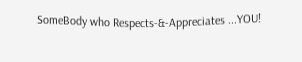SomeBody who Respects-&-Appreciates ...YOU!